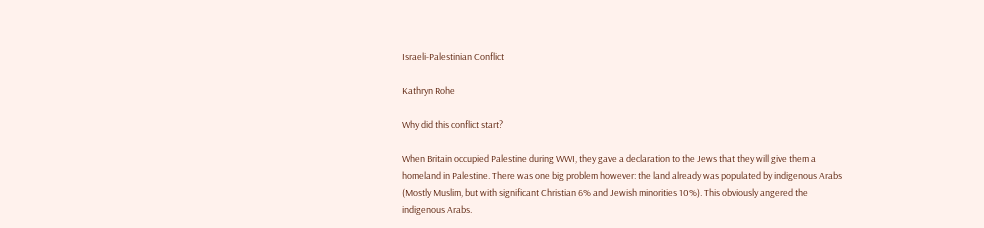Israeli-Palestinian Conflict

Kathryn Rohe

Why did this conflict start?

When Britain occupied Palestine during WWI, they gave a declaration to the Jews that they will give them a homeland in Palestine. There was one big problem however: the land already was populated by indigenous Arabs (Mostly Muslim, but with significant Christian 6% and Jewish minorities 10%). This obviously angered the indigenous Arabs.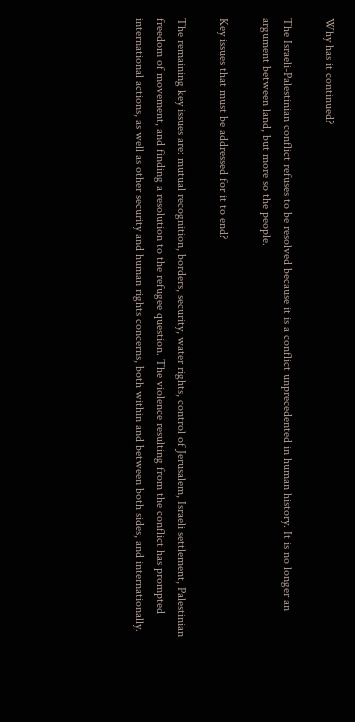Why has it continued?

The Israeli-Palestinian conflict refuses to be resolved because it is a conflict unprecedented in human history. It is no longer an argument between land, but more so the people.

Key issues that must be addressed for it to end?

The remaining key issues are: mutual recognition, borders, security, water rights, control of Jerusalem, Israeli settlement, Palestinian freedom of movement, and finding a resolution to the refugee question. The violence resulting from the conflict has prompted international actions, as well as other security and human rights concerns, both within and between both sides, and internationally.